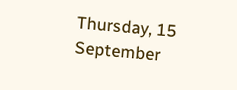Thursday, 15 September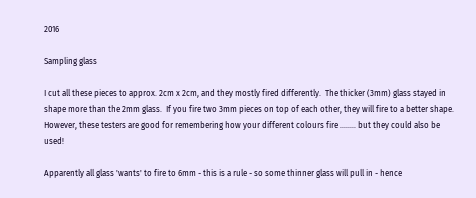2016

Sampling glass

I cut all these pieces to approx. 2cm x 2cm, and they mostly fired differently.  The thicker (3mm) glass stayed in shape more than the 2mm glass.  If you fire two 3mm pieces on top of each other, they will fire to a better shape.  However, these testers are good for remembering how your different colours fire ........ but they could also be used!

Apparently all glass 'wants' to fire to 6mm - this is a rule - so some thinner glass will pull in - hence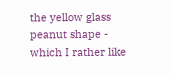the yellow glass peanut shape - which I rather like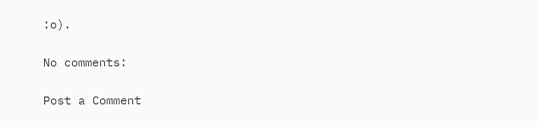:o).

No comments:

Post a Comment